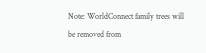Note: WorldConnect family trees will be removed from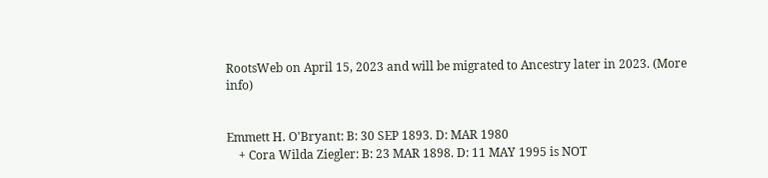RootsWeb on April 15, 2023 and will be migrated to Ancestry later in 2023. (More info)


Emmett H. O'Bryant: B: 30 SEP 1893. D: MAR 1980
    + Cora Wilda Ziegler: B: 23 MAR 1898. D: 11 MAY 1995 is NOT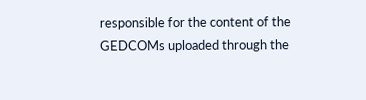responsible for the content of the GEDCOMs uploaded through the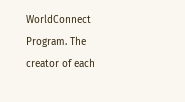WorldConnect Program. The creator of each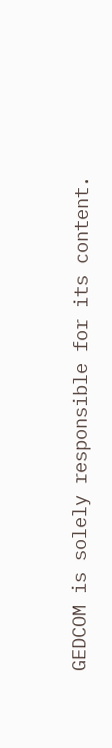GEDCOM is solely responsible for its content.